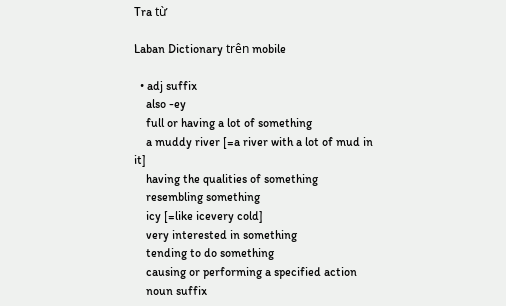Tra từ

Laban Dictionary trên mobile

  • adj suffix
    also -ey
    full or having a lot of something
    a muddy river [=a river with a lot of mud in it]
    having the qualities of something
    resembling something
    icy [=like icevery cold]
    very interested in something
    tending to do something
    causing or performing a specified action
    noun suffix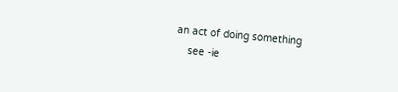an act of doing something
    see -ie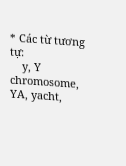* Các từ tương tự:
    y, Y chromosome, YA, yacht,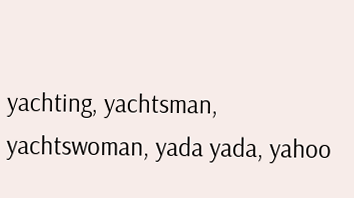yachting, yachtsman, yachtswoman, yada yada, yahoo